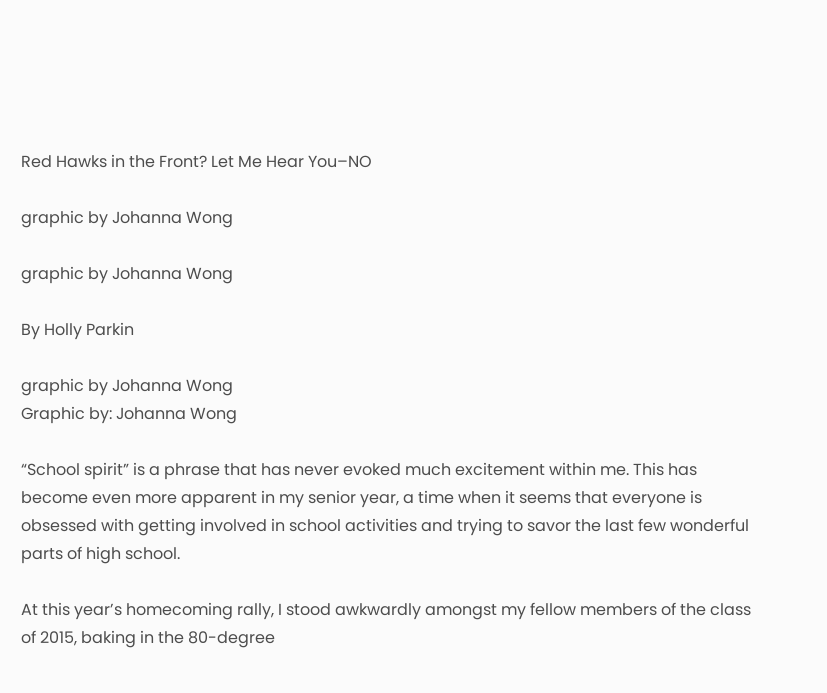Red Hawks in the Front? Let Me Hear You–NO

graphic by Johanna Wong

graphic by Johanna Wong

By Holly Parkin

graphic by Johanna Wong
Graphic by: Johanna Wong

“School spirit” is a phrase that has never evoked much excitement within me. This has become even more apparent in my senior year, a time when it seems that everyone is obsessed with getting involved in school activities and trying to savor the last few wonderful parts of high school.

At this year’s homecoming rally, I stood awkwardly amongst my fellow members of the class of 2015, baking in the 80-degree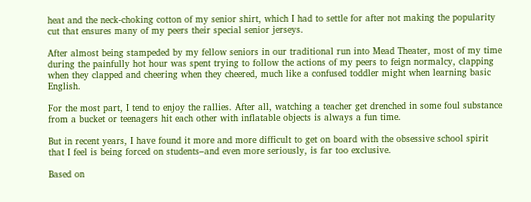heat and the neck-choking cotton of my senior shirt, which I had to settle for after not making the popularity cut that ensures many of my peers their special senior jerseys.

After almost being stampeded by my fellow seniors in our traditional run into Mead Theater, most of my time during the painfully hot hour was spent trying to follow the actions of my peers to feign normalcy, clapping when they clapped and cheering when they cheered, much like a confused toddler might when learning basic English.

For the most part, I tend to enjoy the rallies. After all, watching a teacher get drenched in some foul substance from a bucket or teenagers hit each other with inflatable objects is always a fun time.

But in recent years, I have found it more and more difficult to get on board with the obsessive school spirit that I feel is being forced on students–and even more seriously, is far too exclusive.

Based on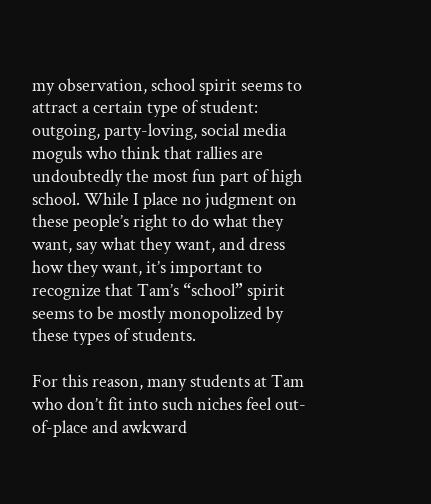my observation, school spirit seems to attract a certain type of student: outgoing, party-loving, social media moguls who think that rallies are undoubtedly the most fun part of high school. While I place no judgment on these people’s right to do what they want, say what they want, and dress how they want, it’s important to recognize that Tam’s “school” spirit seems to be mostly monopolized by these types of students.

For this reason, many students at Tam who don’t fit into such niches feel out-of-place and awkward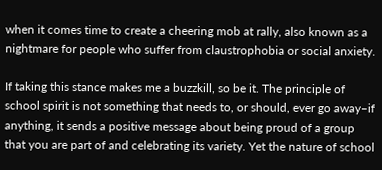when it comes time to create a cheering mob at rally, also known as a nightmare for people who suffer from claustrophobia or social anxiety.

If taking this stance makes me a buzzkill, so be it. The principle of school spirit is not something that needs to, or should, ever go away–if anything, it sends a positive message about being proud of a group that you are part of and celebrating its variety. Yet the nature of school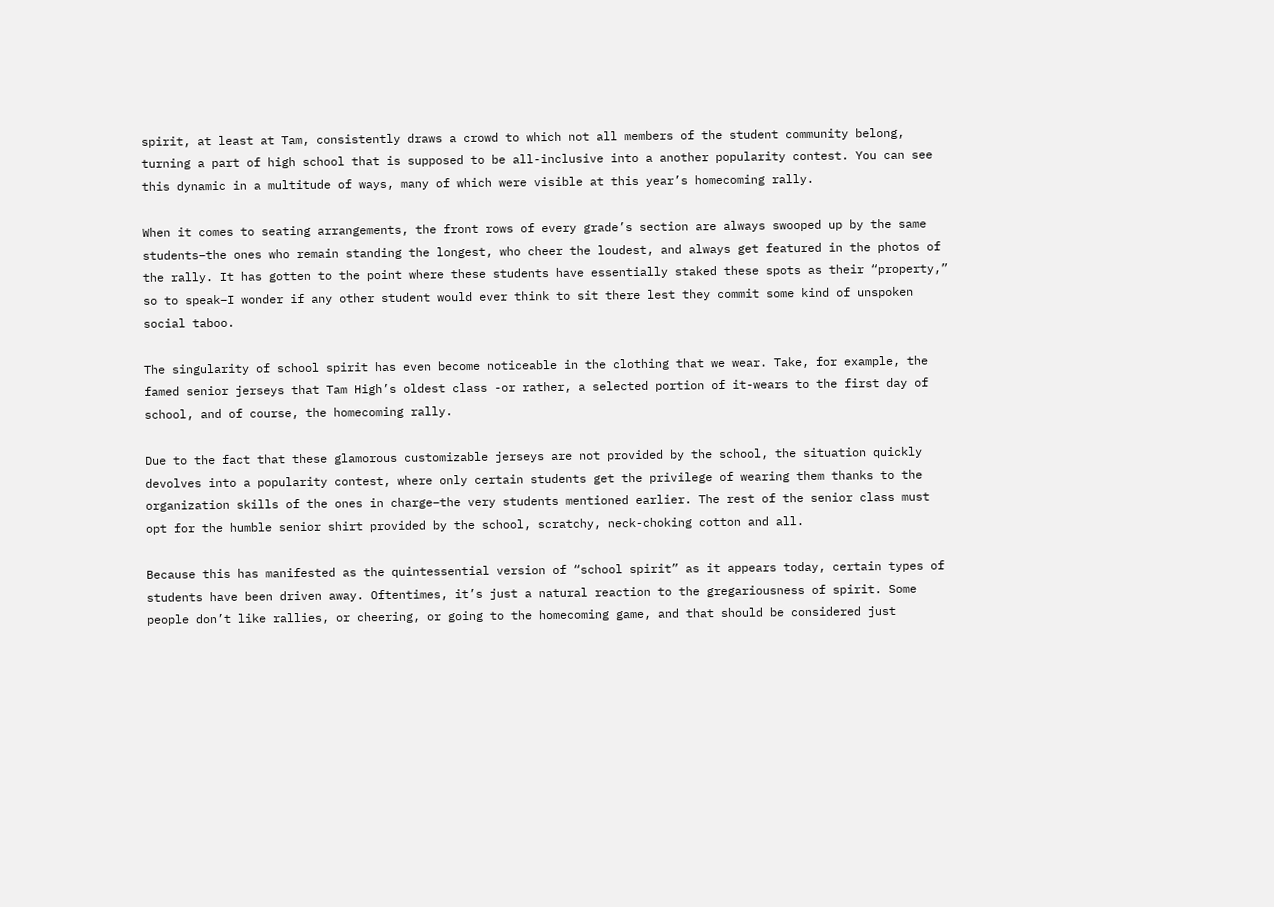spirit, at least at Tam, consistently draws a crowd to which not all members of the student community belong, turning a part of high school that is supposed to be all-inclusive into a another popularity contest. You can see this dynamic in a multitude of ways, many of which were visible at this year’s homecoming rally.

When it comes to seating arrangements, the front rows of every grade’s section are always swooped up by the same students–the ones who remain standing the longest, who cheer the loudest, and always get featured in the photos of the rally. It has gotten to the point where these students have essentially staked these spots as their “property,” so to speak–I wonder if any other student would ever think to sit there lest they commit some kind of unspoken social taboo.

The singularity of school spirit has even become noticeable in the clothing that we wear. Take, for example, the famed senior jerseys that Tam High’s oldest class -or rather, a selected portion of it-wears to the first day of school, and of course, the homecoming rally.

Due to the fact that these glamorous customizable jerseys are not provided by the school, the situation quickly devolves into a popularity contest, where only certain students get the privilege of wearing them thanks to the organization skills of the ones in charge–the very students mentioned earlier. The rest of the senior class must opt for the humble senior shirt provided by the school, scratchy, neck-choking cotton and all.

Because this has manifested as the quintessential version of “school spirit” as it appears today, certain types of students have been driven away. Oftentimes, it’s just a natural reaction to the gregariousness of spirit. Some people don’t like rallies, or cheering, or going to the homecoming game, and that should be considered just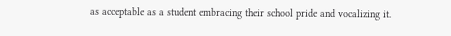as acceptable as a student embracing their school pride and vocalizing it.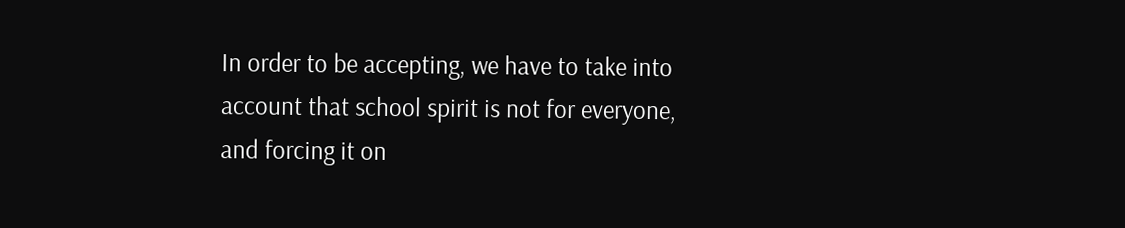In order to be accepting, we have to take into account that school spirit is not for everyone, and forcing it on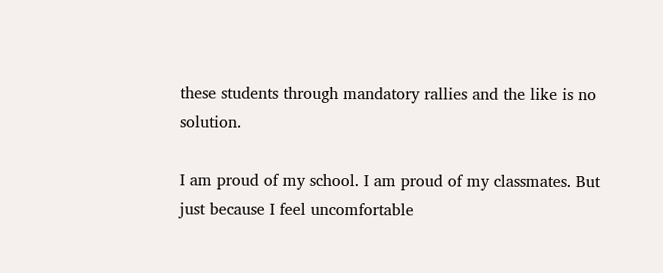these students through mandatory rallies and the like is no solution.

I am proud of my school. I am proud of my classmates. But just because I feel uncomfortable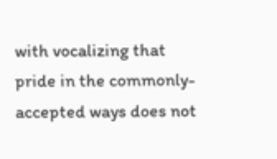with vocalizing that pride in the commonly-accepted ways does not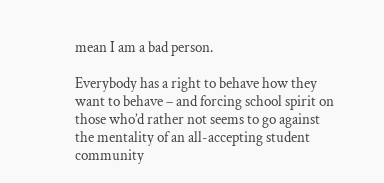mean I am a bad person.

Everybody has a right to behave how they want to behave – and forcing school spirit on those who’d rather not seems to go against the mentality of an all-accepting student community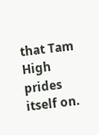that Tam High prides itself on.